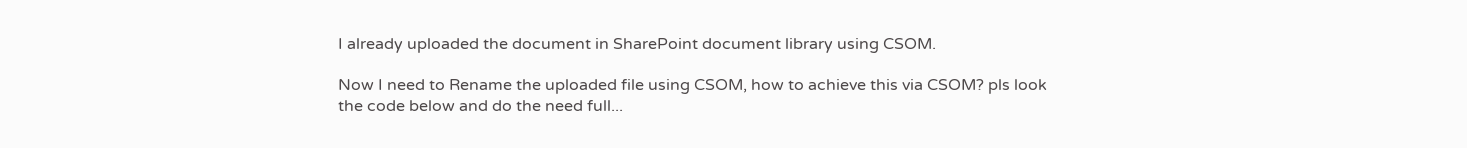I already uploaded the document in SharePoint document library using CSOM.

Now I need to Rename the uploaded file using CSOM, how to achieve this via CSOM? pls look the code below and do the need full...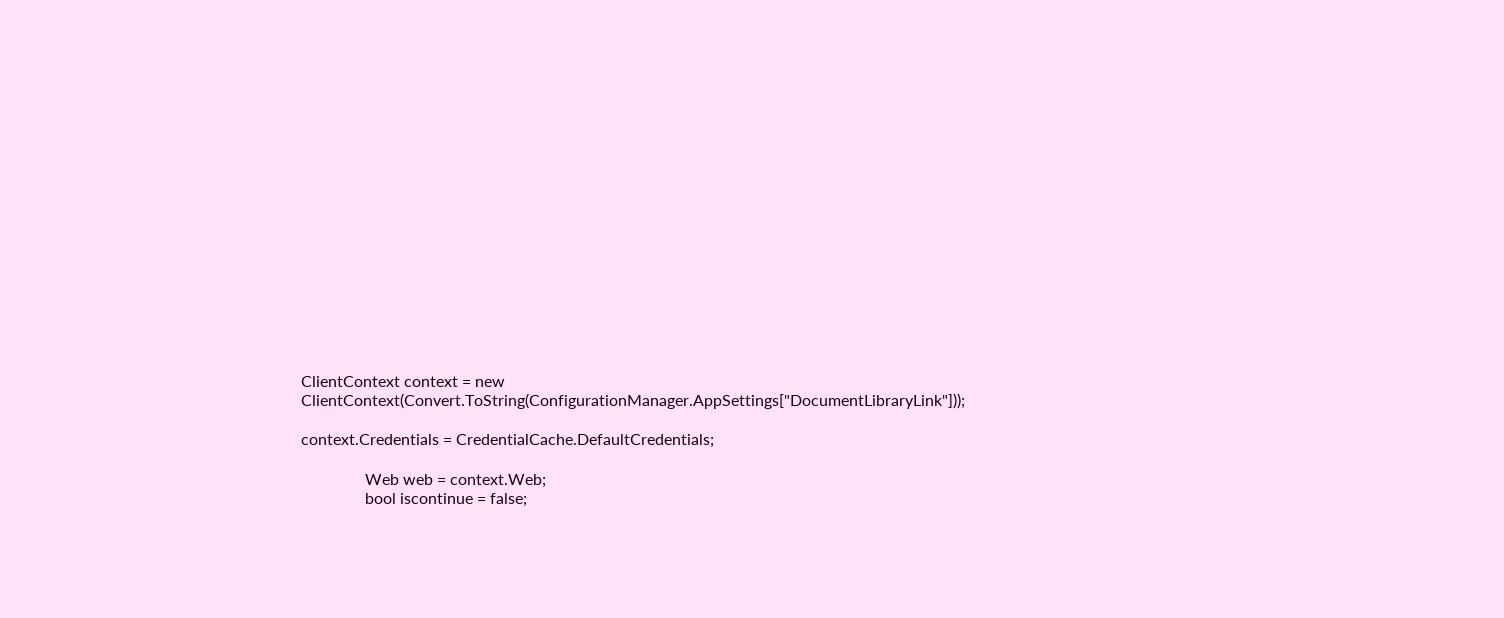ClientContext context = new ClientContext(Convert.ToString(ConfigurationManager.AppSettings["DocumentLibraryLink"]));

context.Credentials = CredentialCache.DefaultCredentials;

                Web web = context.Web;
                bool iscontinue = false;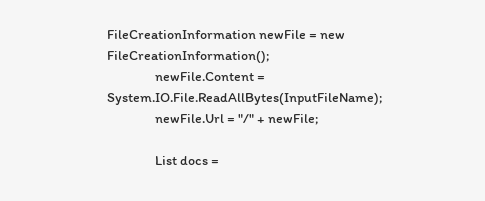FileCreationInformation newFile = new FileCreationInformation();
                newFile.Content = System.IO.File.ReadAllBytes(InputFileName);
                newFile.Url = "/" + newFile;

                List docs =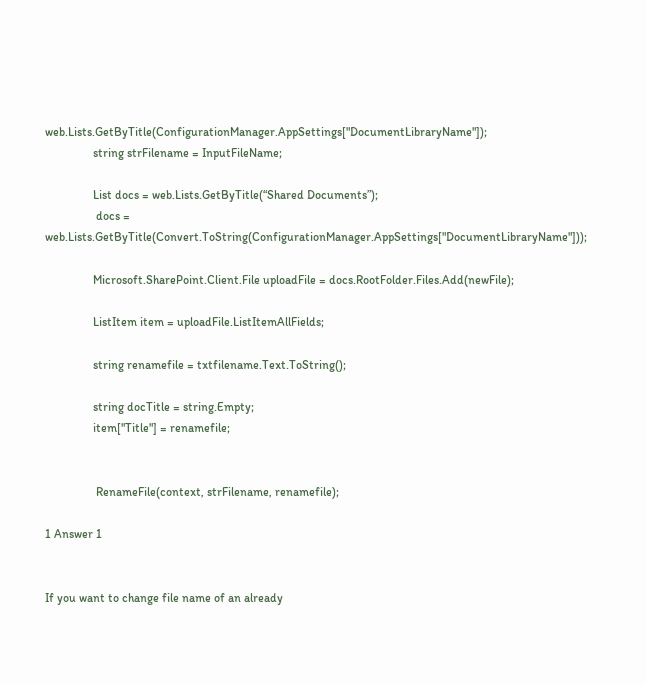web.Lists.GetByTitle(ConfigurationManager.AppSettings["DocumentLibraryName"]);
                string strFilename = InputFileName;

                List docs = web.Lists.GetByTitle(“Shared Documents”);
                 docs = web.Lists.GetByTitle(Convert.ToString(ConfigurationManager.AppSettings["DocumentLibraryName"]));

                Microsoft.SharePoint.Client.File uploadFile = docs.RootFolder.Files.Add(newFile);

                ListItem item = uploadFile.ListItemAllFields;

                string renamefile = txtfilename.Text.ToString();

                string docTitle = string.Empty;
                item["Title"] = renamefile;


                 RenameFile(context, strFilename, renamefile);

1 Answer 1


If you want to change file name of an already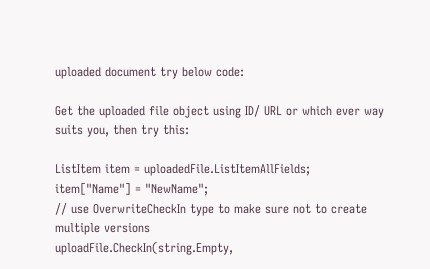uploaded document try below code:

Get the uploaded file object using ID/ URL or which ever way suits you, then try this:

ListItem item = uploadedFile.ListItemAllFields;
item["Name"] = "NewName";
// use OverwriteCheckIn type to make sure not to create multiple versions
uploadFile.CheckIn(string.Empty,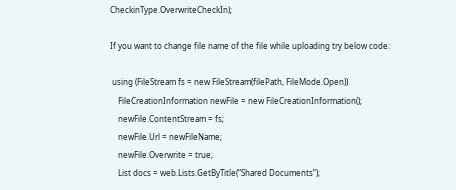CheckinType.OverwriteCheckIn);

If you want to change file name of the file while uploading try below code:

 using (FileStream fs = new FileStream(filePath, FileMode.Open))
    FileCreationInformation newFile = new FileCreationInformation();
    newFile.ContentStream = fs;
    newFile.Url = newFileName;
    newFile.Overwrite = true;
    List docs = web.Lists.GetByTitle(“Shared Documents”);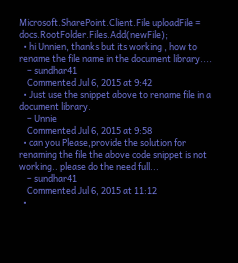Microsoft.SharePoint.Client.File uploadFile = docs.RootFolder.Files.Add(newFile);
  • hi Unnien, thanks but its working , how to rename the file name in the document library....
    – sundhar41
    Commented Jul 6, 2015 at 9:42
  • Just use the snippet above to rename file in a document library.
    – Unnie
    Commented Jul 6, 2015 at 9:58
  • can you Please,provide the solution for renaming the file the above code snippet is not working.. please do the need full...
    – sundhar41
    Commented Jul 6, 2015 at 11:12
  •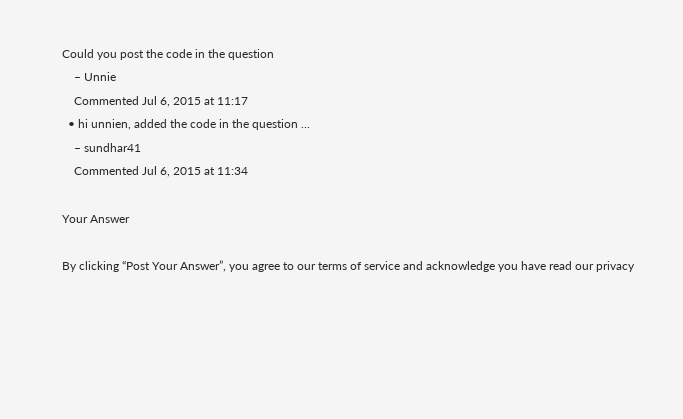Could you post the code in the question
    – Unnie
    Commented Jul 6, 2015 at 11:17
  • hi unnien, added the code in the question ...
    – sundhar41
    Commented Jul 6, 2015 at 11:34

Your Answer

By clicking “Post Your Answer”, you agree to our terms of service and acknowledge you have read our privacy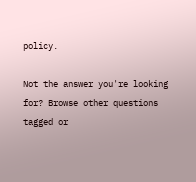policy.

Not the answer you're looking for? Browse other questions tagged or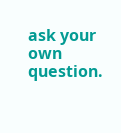ask your own question.